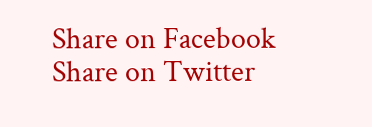Share on Facebook Share on Twitter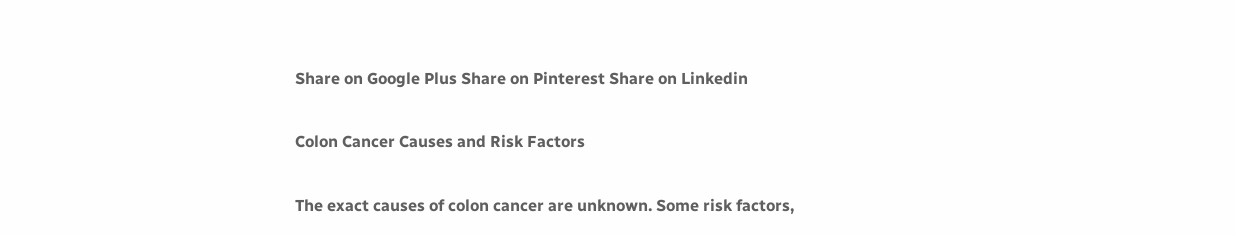Share on Google Plus Share on Pinterest Share on Linkedin

Colon Cancer Causes and Risk Factors

The exact causes of colon cancer are unknown. Some risk factors,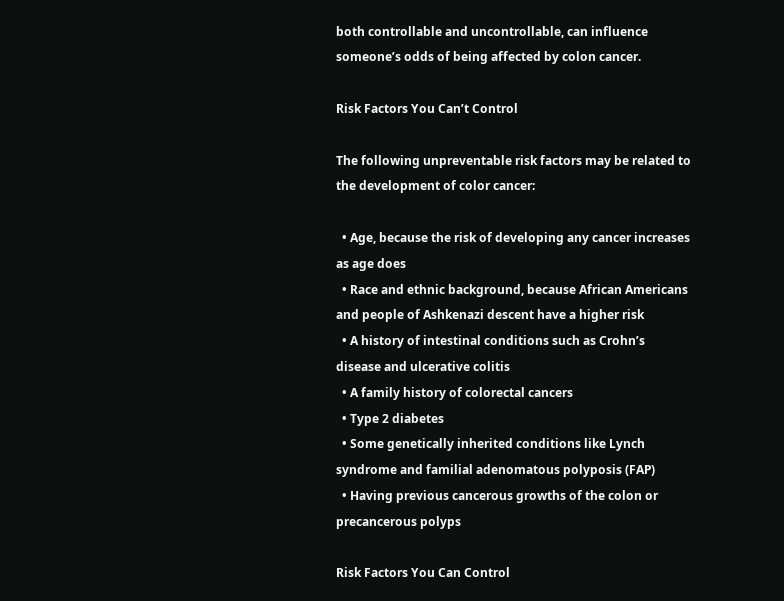both controllable and uncontrollable, can influence someone’s odds of being affected by colon cancer.

Risk Factors You Can’t Control

The following unpreventable risk factors may be related to the development of color cancer:

  • Age, because the risk of developing any cancer increases as age does
  • Race and ethnic background, because African Americans and people of Ashkenazi descent have a higher risk
  • A history of intestinal conditions such as Crohn’s disease and ulcerative colitis
  • A family history of colorectal cancers
  • Type 2 diabetes
  • Some genetically inherited conditions like Lynch syndrome and familial adenomatous polyposis (FAP)
  • Having previous cancerous growths of the colon or precancerous polyps

Risk Factors You Can Control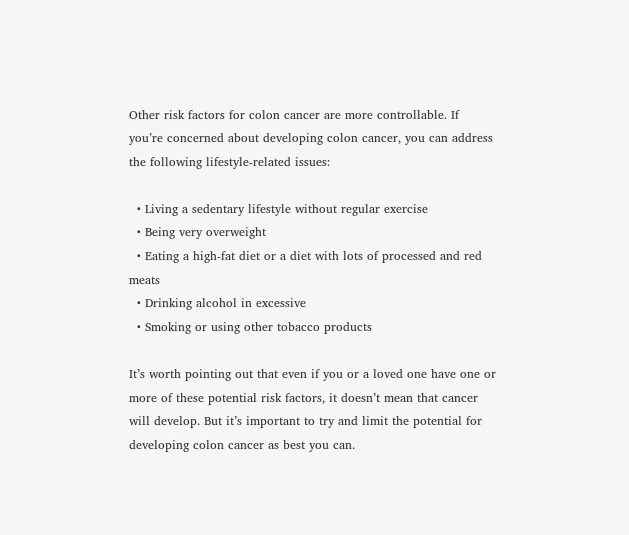Other risk factors for colon cancer are more controllable. If you’re concerned about developing colon cancer, you can address the following lifestyle-related issues:

  • Living a sedentary lifestyle without regular exercise
  • Being very overweight
  • Eating a high-fat diet or a diet with lots of processed and red meats
  • Drinking alcohol in excessive
  • Smoking or using other tobacco products

It’s worth pointing out that even if you or a loved one have one or more of these potential risk factors, it doesn’t mean that cancer will develop. But it’s important to try and limit the potential for developing colon cancer as best you can.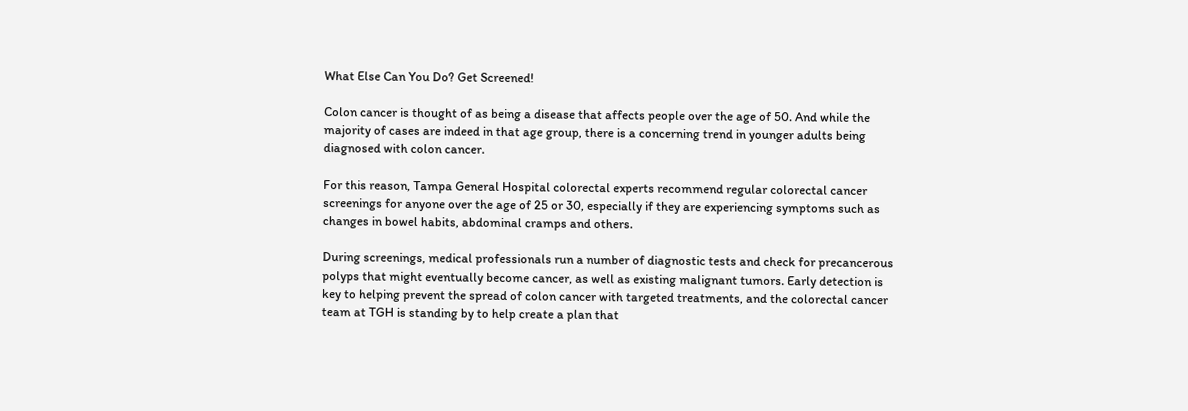What Else Can You Do? Get Screened!

Colon cancer is thought of as being a disease that affects people over the age of 50. And while the majority of cases are indeed in that age group, there is a concerning trend in younger adults being diagnosed with colon cancer.

For this reason, Tampa General Hospital colorectal experts recommend regular colorectal cancer screenings for anyone over the age of 25 or 30, especially if they are experiencing symptoms such as changes in bowel habits, abdominal cramps and others.

During screenings, medical professionals run a number of diagnostic tests and check for precancerous polyps that might eventually become cancer, as well as existing malignant tumors. Early detection is key to helping prevent the spread of colon cancer with targeted treatments, and the colorectal cancer team at TGH is standing by to help create a plan that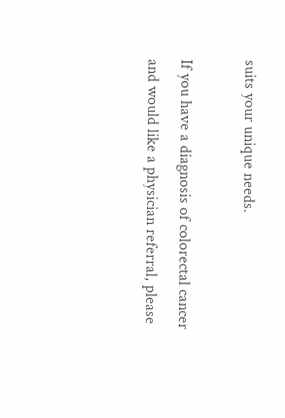suits your unique needs.

If you have a diagnosis of colorectal cancer and would like a physician referral, please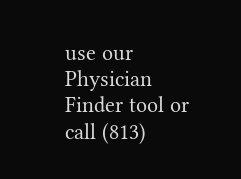use our Physician Finder tool or call (813)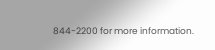844-2200 for more information.